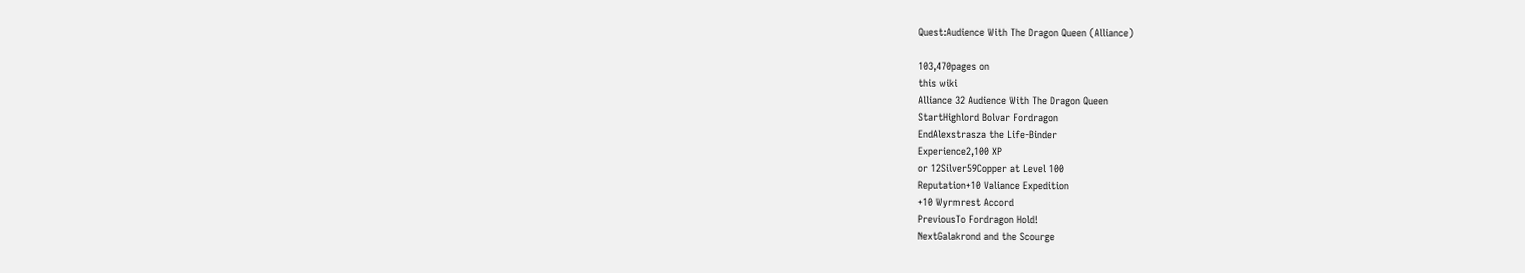Quest:Audience With The Dragon Queen (Alliance)

103,470pages on
this wiki
Alliance 32 Audience With The Dragon Queen
StartHighlord Bolvar Fordragon
EndAlexstrasza the Life-Binder
Experience2,100 XP
or 12Silver59Copper at Level 100
Reputation+10 Valiance Expedition
+10 Wyrmrest Accord
PreviousTo Fordragon Hold!
NextGalakrond and the Scourge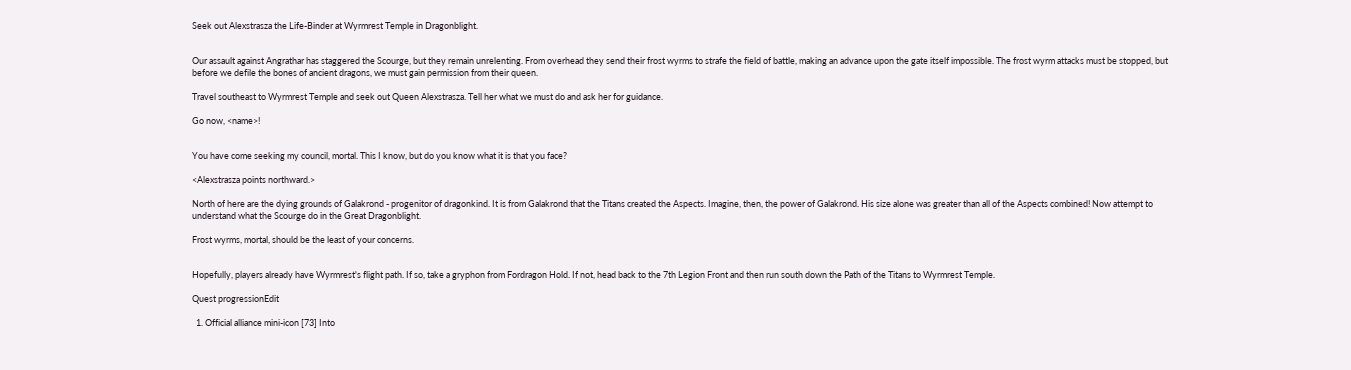Seek out Alexstrasza the Life-Binder at Wyrmrest Temple in Dragonblight.


Our assault against Angrathar has staggered the Scourge, but they remain unrelenting. From overhead they send their frost wyrms to strafe the field of battle, making an advance upon the gate itself impossible. The frost wyrm attacks must be stopped, but before we defile the bones of ancient dragons, we must gain permission from their queen.

Travel southeast to Wyrmrest Temple and seek out Queen Alexstrasza. Tell her what we must do and ask her for guidance.

Go now, <name>!


You have come seeking my council, mortal. This I know, but do you know what it is that you face?

<Alexstrasza points northward.>

North of here are the dying grounds of Galakrond - progenitor of dragonkind. It is from Galakrond that the Titans created the Aspects. Imagine, then, the power of Galakrond. His size alone was greater than all of the Aspects combined! Now attempt to understand what the Scourge do in the Great Dragonblight.

Frost wyrms, mortal, should be the least of your concerns.


Hopefully, players already have Wyrmrest's flight path. If so, take a gryphon from Fordragon Hold. If not, head back to the 7th Legion Front and then run south down the Path of the Titans to Wyrmrest Temple.

Quest progressionEdit

  1. Official alliance mini-icon [73] Into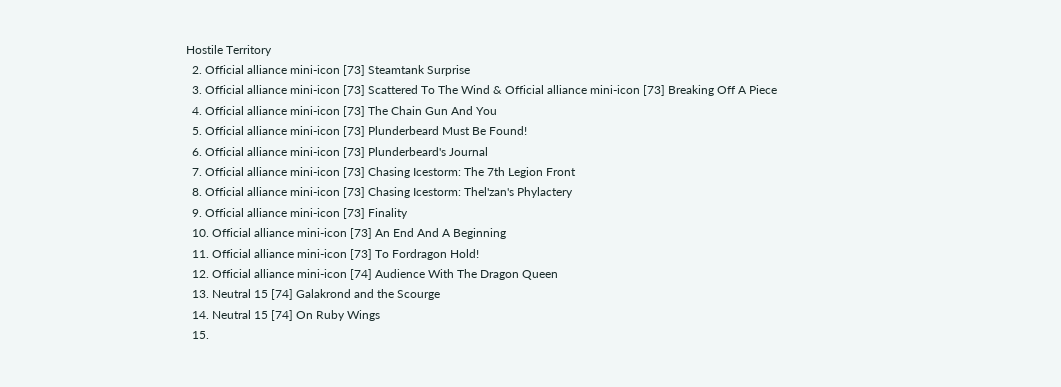Hostile Territory
  2. Official alliance mini-icon [73] Steamtank Surprise
  3. Official alliance mini-icon [73] Scattered To The Wind & Official alliance mini-icon [73] Breaking Off A Piece
  4. Official alliance mini-icon [73] The Chain Gun And You
  5. Official alliance mini-icon [73] Plunderbeard Must Be Found!
  6. Official alliance mini-icon [73] Plunderbeard's Journal
  7. Official alliance mini-icon [73] Chasing Icestorm: The 7th Legion Front
  8. Official alliance mini-icon [73] Chasing Icestorm: Thel'zan's Phylactery
  9. Official alliance mini-icon [73] Finality
  10. Official alliance mini-icon [73] An End And A Beginning
  11. Official alliance mini-icon [73] To Fordragon Hold!
  12. Official alliance mini-icon [74] Audience With The Dragon Queen
  13. Neutral 15 [74] Galakrond and the Scourge
  14. Neutral 15 [74] On Ruby Wings
  15.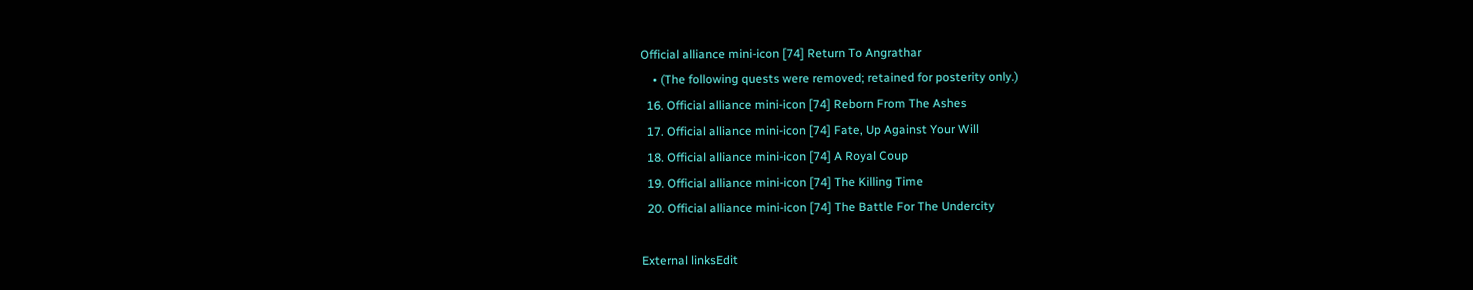Official alliance mini-icon [74] Return To Angrathar
    • (The following quests were removed; retained for posterity only.)
  16. Official alliance mini-icon [74] Reborn From The Ashes
  17. Official alliance mini-icon [74] Fate, Up Against Your Will
  18. Official alliance mini-icon [74] A Royal Coup
  19. Official alliance mini-icon [74] The Killing Time
  20. Official alliance mini-icon [74] The Battle For The Undercity

External linksEdit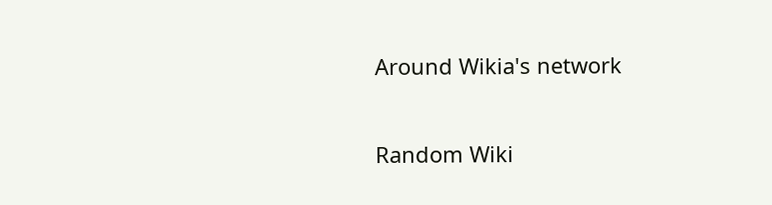Around Wikia's network

Random Wiki